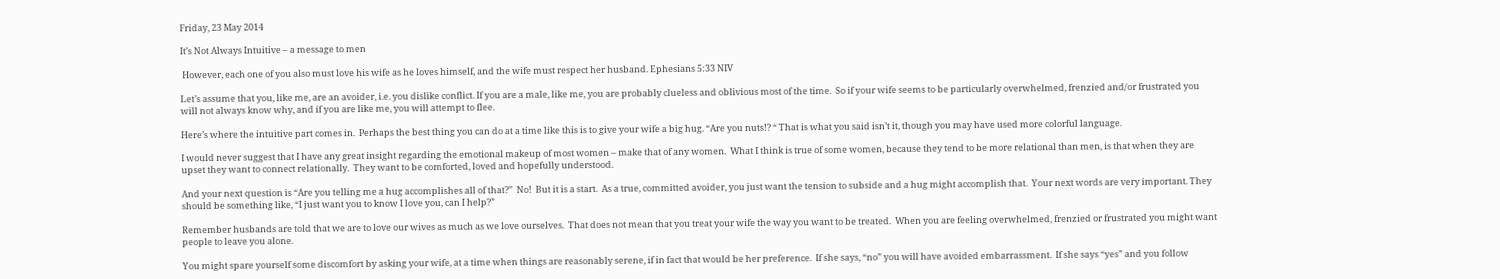Friday, 23 May 2014

It’s Not Always Intuitive – a message to men

 However, each one of you also must love his wife as he loves himself, and the wife must respect her husband. Ephesians 5:33 NIV

Let’s assume that you, like me, are an avoider, i.e. you dislike conflict. If you are a male, like me, you are probably clueless and oblivious most of the time.  So if your wife seems to be particularly overwhelmed, frenzied and/or frustrated you will not always know why, and if you are like me, you will attempt to flee.

Here’s where the intuitive part comes in.  Perhaps the best thing you can do at a time like this is to give your wife a big hug. “Are you nuts!? “ That is what you said isn’t it, though you may have used more colorful language.

I would never suggest that I have any great insight regarding the emotional makeup of most women – make that of any women.  What I think is true of some women, because they tend to be more relational than men, is that when they are upset they want to connect relationally.  They want to be comforted, loved and hopefully understood.

And your next question is “Are you telling me a hug accomplishes all of that?”  No!  But it is a start.  As a true, committed avoider, you just want the tension to subside and a hug might accomplish that.  Your next words are very important. They should be something like, “I just want you to know I love you, can I help?”

Remember husbands are told that we are to love our wives as much as we love ourselves.  That does not mean that you treat your wife the way you want to be treated.  When you are feeling overwhelmed, frenzied or frustrated you might want people to leave you alone.

You might spare yourself some discomfort by asking your wife, at a time when things are reasonably serene, if in fact that would be her preference.  If she says, “no” you will have avoided embarrassment.  If she says “yes” and you follow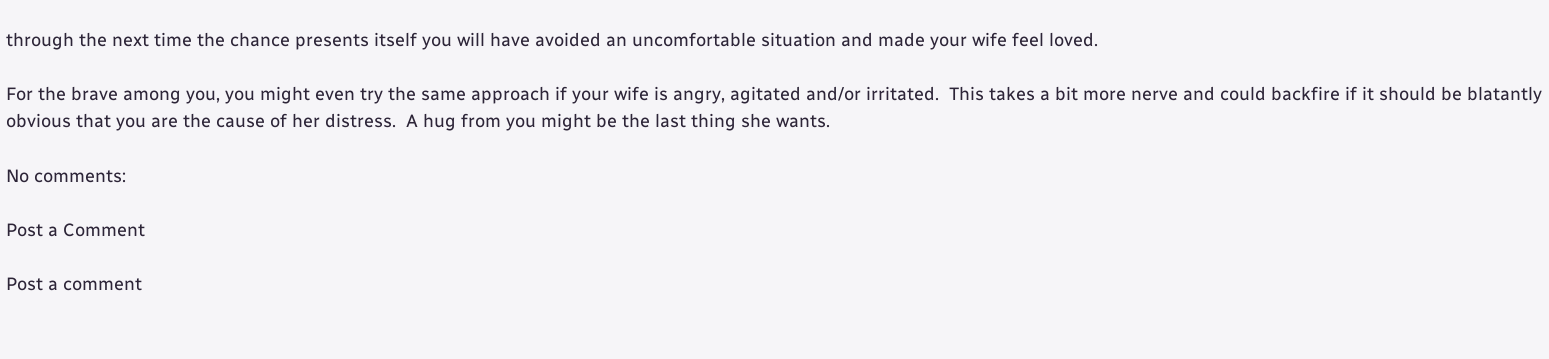through the next time the chance presents itself you will have avoided an uncomfortable situation and made your wife feel loved.

For the brave among you, you might even try the same approach if your wife is angry, agitated and/or irritated.  This takes a bit more nerve and could backfire if it should be blatantly obvious that you are the cause of her distress.  A hug from you might be the last thing she wants.

No comments:

Post a Comment

Post a comment